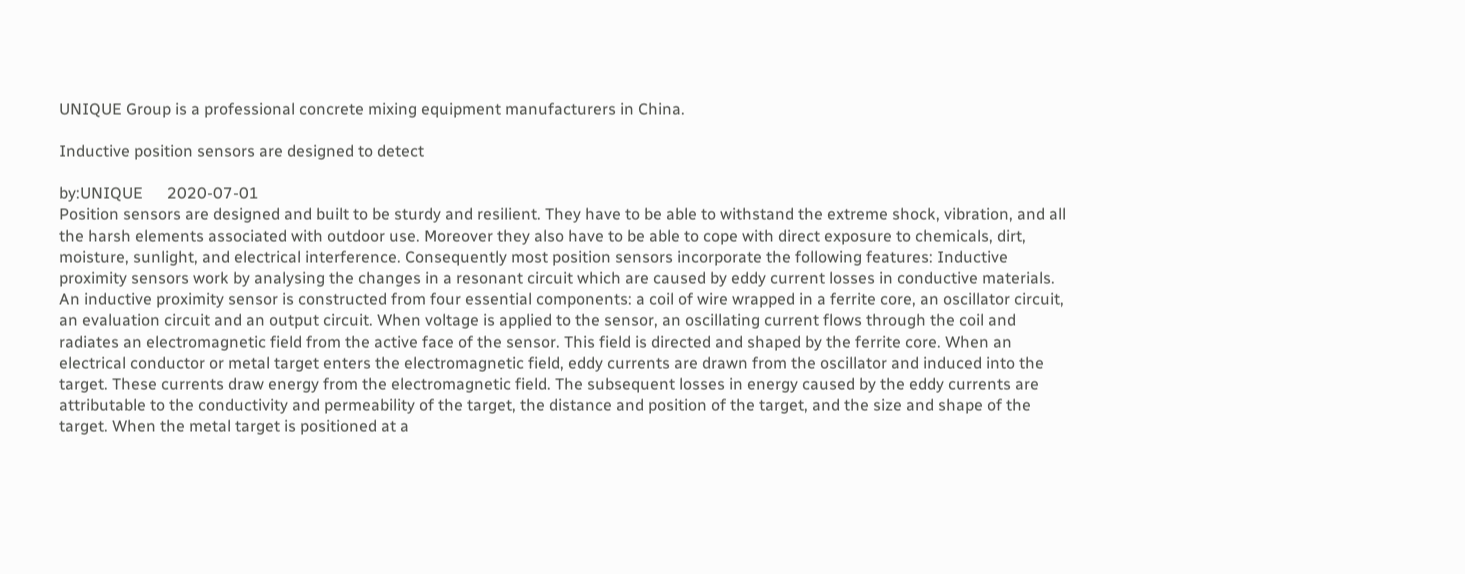UNIQUE Group is a professional concrete mixing equipment manufacturers in China.

Inductive position sensors are designed to detect

by:UNIQUE      2020-07-01
Position sensors are designed and built to be sturdy and resilient. They have to be able to withstand the extreme shock, vibration, and all the harsh elements associated with outdoor use. Moreover they also have to be able to cope with direct exposure to chemicals, dirt, moisture, sunlight, and electrical interference. Consequently most position sensors incorporate the following features: Inductive proximity sensors work by analysing the changes in a resonant circuit which are caused by eddy current losses in conductive materials. An inductive proximity sensor is constructed from four essential components: a coil of wire wrapped in a ferrite core, an oscillator circuit, an evaluation circuit and an output circuit. When voltage is applied to the sensor, an oscillating current flows through the coil and radiates an electromagnetic field from the active face of the sensor. This field is directed and shaped by the ferrite core. When an electrical conductor or metal target enters the electromagnetic field, eddy currents are drawn from the oscillator and induced into the target. These currents draw energy from the electromagnetic field. The subsequent losses in energy caused by the eddy currents are attributable to the conductivity and permeability of the target, the distance and position of the target, and the size and shape of the target. When the metal target is positioned at a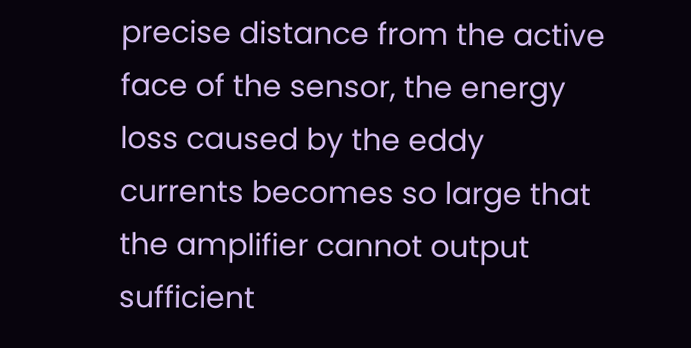precise distance from the active face of the sensor, the energy loss caused by the eddy currents becomes so large that the amplifier cannot output sufficient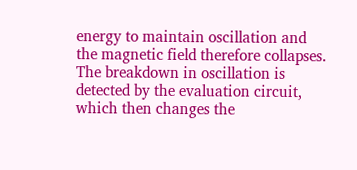energy to maintain oscillation and the magnetic field therefore collapses. The breakdown in oscillation is detected by the evaluation circuit, which then changes the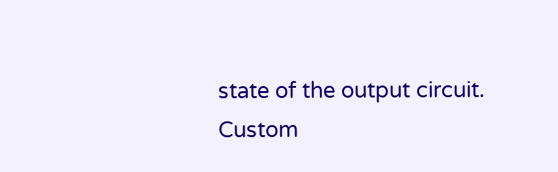state of the output circuit.
Custom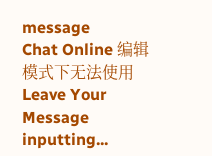message
Chat Online 编辑模式下无法使用
Leave Your Message inputting...